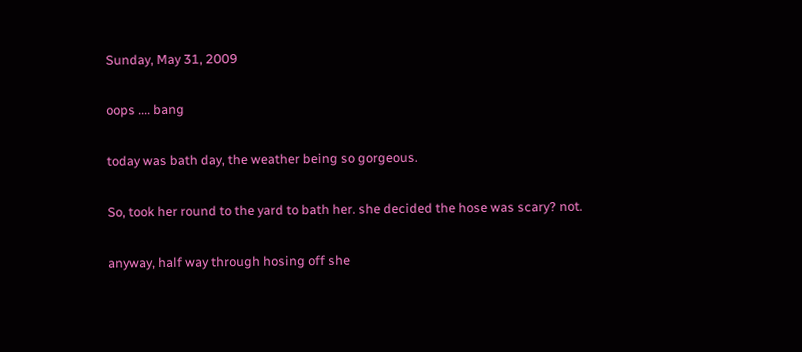Sunday, May 31, 2009

oops .... bang

today was bath day, the weather being so gorgeous.

So, took her round to the yard to bath her. she decided the hose was scary? not.

anyway, half way through hosing off she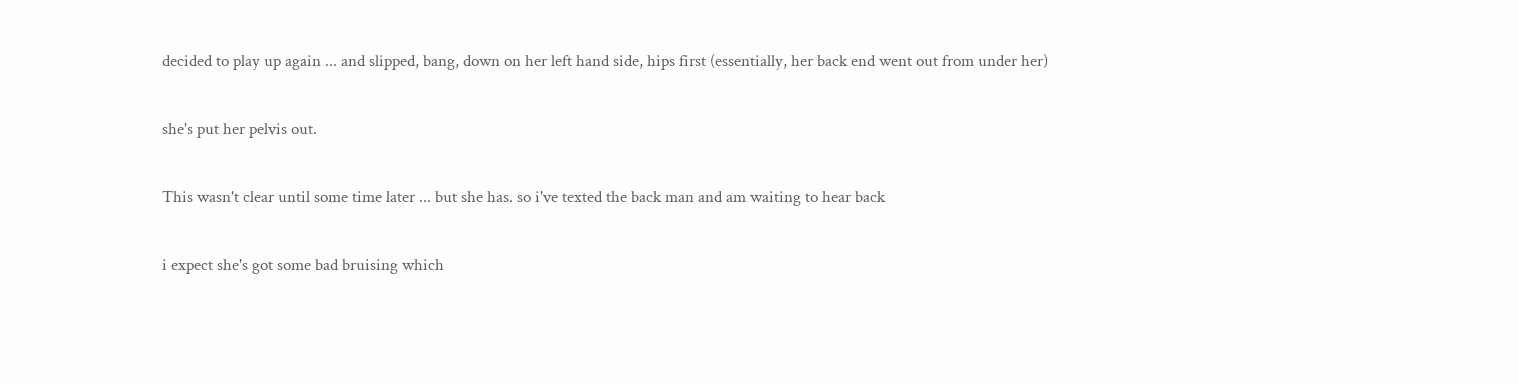decided to play up again ... and slipped, bang, down on her left hand side, hips first (essentially, her back end went out from under her)

she's put her pelvis out.

This wasn't clear until some time later ... but she has. so i've texted the back man and am waiting to hear back

i expect she's got some bad bruising which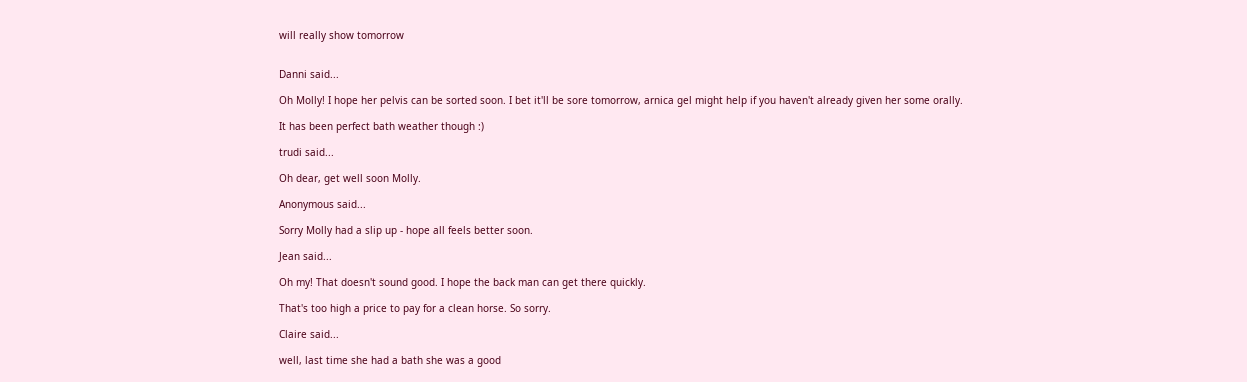will really show tomorrow


Danni said...

Oh Molly! I hope her pelvis can be sorted soon. I bet it'll be sore tomorrow, arnica gel might help if you haven't already given her some orally.

It has been perfect bath weather though :)

trudi said...

Oh dear, get well soon Molly.

Anonymous said...

Sorry Molly had a slip up - hope all feels better soon.

Jean said...

Oh my! That doesn't sound good. I hope the back man can get there quickly.

That's too high a price to pay for a clean horse. So sorry.

Claire said...

well, last time she had a bath she was a good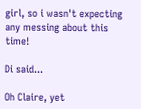girl, so i wasn't expecting any messing about this time!

Di said...

Oh Claire, yet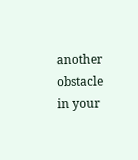another obstacle in your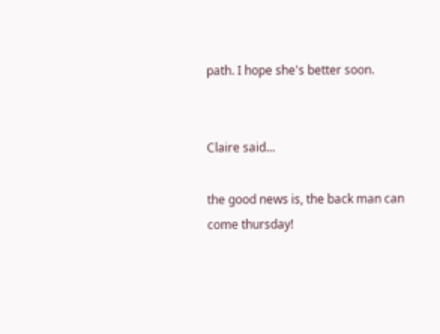path. I hope she's better soon.


Claire said...

the good news is, the back man can come thursday!